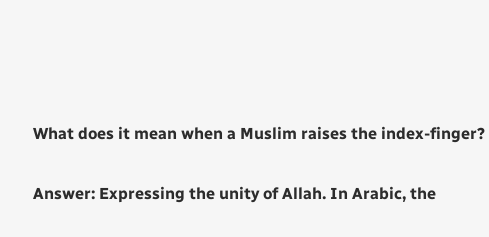What does it mean when a Muslim raises the index-finger?

Answer: Expressing the unity of Allah. In Arabic, the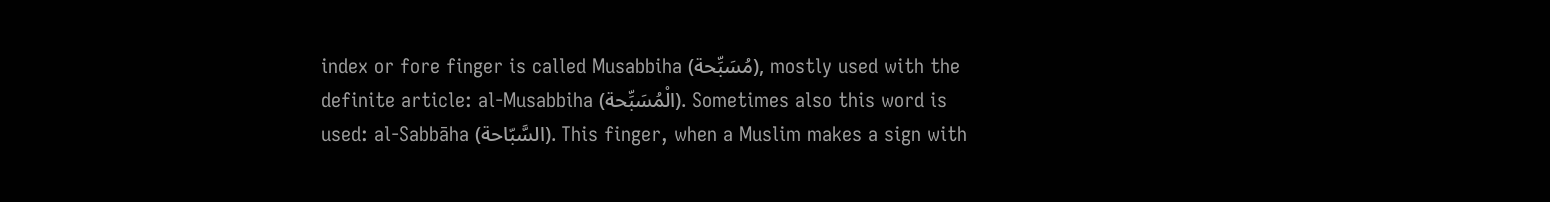index or fore finger is called Musabbiha (مُسَبِّحة), mostly used with the definite article: al-Musabbiha (الْمُسَبِّحة). Sometimes also this word is used: al-Sabbāha (السَّبّاحة). This finger, when a Muslim makes a sign with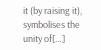it (by raising it), symbolises the unity of[…]